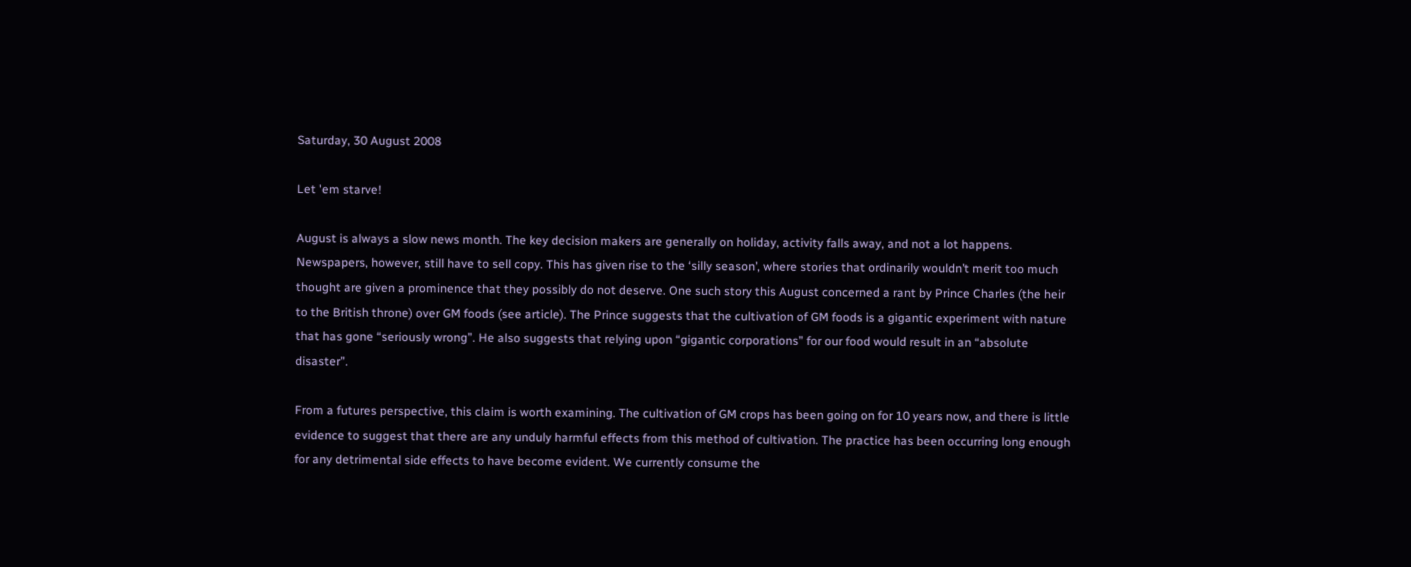Saturday, 30 August 2008

Let 'em starve!

August is always a slow news month. The key decision makers are generally on holiday, activity falls away, and not a lot happens. Newspapers, however, still have to sell copy. This has given rise to the ‘silly season’, where stories that ordinarily wouldn’t merit too much thought are given a prominence that they possibly do not deserve. One such story this August concerned a rant by Prince Charles (the heir to the British throne) over GM foods (see article). The Prince suggests that the cultivation of GM foods is a gigantic experiment with nature that has gone “seriously wrong”. He also suggests that relying upon “gigantic corporations” for our food would result in an “absolute disaster”.

From a futures perspective, this claim is worth examining. The cultivation of GM crops has been going on for 10 years now, and there is little evidence to suggest that there are any unduly harmful effects from this method of cultivation. The practice has been occurring long enough for any detrimental side effects to have become evident. We currently consume the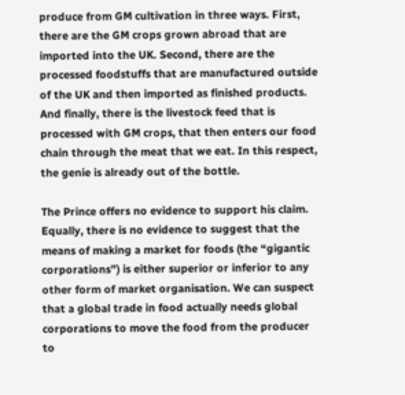produce from GM cultivation in three ways. First, there are the GM crops grown abroad that are imported into the UK. Second, there are the processed foodstuffs that are manufactured outside of the UK and then imported as finished products. And finally, there is the livestock feed that is processed with GM crops, that then enters our food chain through the meat that we eat. In this respect, the genie is already out of the bottle.

The Prince offers no evidence to support his claim. Equally, there is no evidence to suggest that the means of making a market for foods (the “gigantic corporations”) is either superior or inferior to any other form of market organisation. We can suspect that a global trade in food actually needs global corporations to move the food from the producer to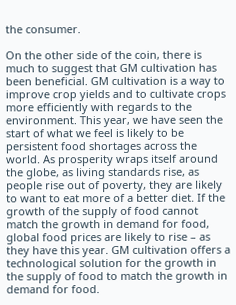the consumer.

On the other side of the coin, there is much to suggest that GM cultivation has been beneficial. GM cultivation is a way to improve crop yields and to cultivate crops more efficiently with regards to the environment. This year, we have seen the start of what we feel is likely to be persistent food shortages across the world. As prosperity wraps itself around the globe, as living standards rise, as people rise out of poverty, they are likely to want to eat more of a better diet. If the growth of the supply of food cannot match the growth in demand for food, global food prices are likely to rise – as they have this year. GM cultivation offers a technological solution for the growth in the supply of food to match the growth in demand for food.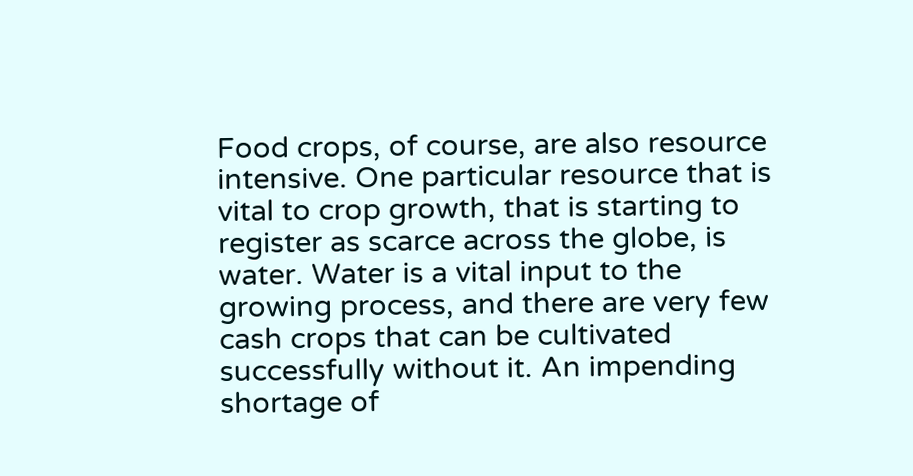Food crops, of course, are also resource intensive. One particular resource that is vital to crop growth, that is starting to register as scarce across the globe, is water. Water is a vital input to the growing process, and there are very few cash crops that can be cultivated successfully without it. An impending shortage of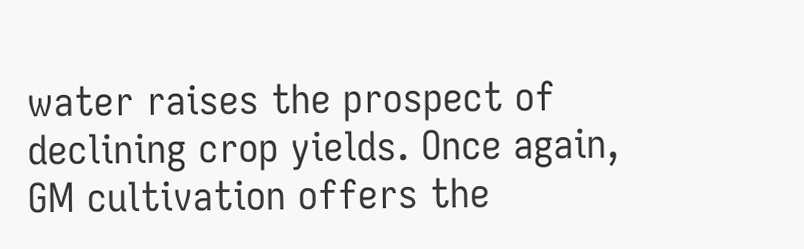water raises the prospect of declining crop yields. Once again, GM cultivation offers the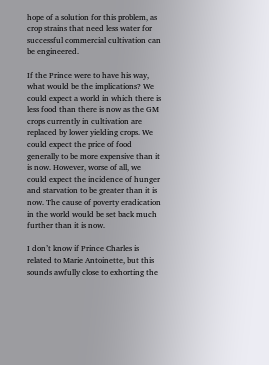hope of a solution for this problem, as crop strains that need less water for successful commercial cultivation can be engineered.

If the Prince were to have his way, what would be the implications? We could expect a world in which there is less food than there is now as the GM crops currently in cultivation are replaced by lower yielding crops. We could expect the price of food generally to be more expensive than it is now. However, worse of all, we could expect the incidence of hunger and starvation to be greater than it is now. The cause of poverty eradication in the world would be set back much further than it is now.

I don’t know if Prince Charles is related to Marie Antoinette, but this sounds awfully close to exhorting the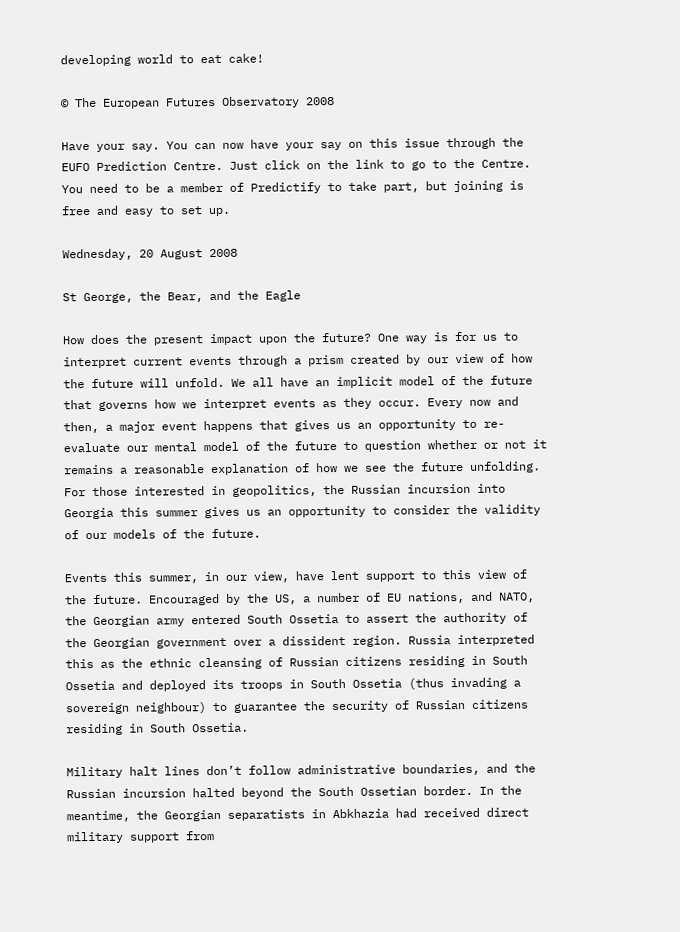developing world to eat cake!

© The European Futures Observatory 2008

Have your say. You can now have your say on this issue through the EUFO Prediction Centre. Just click on the link to go to the Centre. You need to be a member of Predictify to take part, but joining is free and easy to set up.

Wednesday, 20 August 2008

St George, the Bear, and the Eagle

How does the present impact upon the future? One way is for us to interpret current events through a prism created by our view of how the future will unfold. We all have an implicit model of the future that governs how we interpret events as they occur. Every now and then, a major event happens that gives us an opportunity to re-evaluate our mental model of the future to question whether or not it remains a reasonable explanation of how we see the future unfolding. For those interested in geopolitics, the Russian incursion into Georgia this summer gives us an opportunity to consider the validity of our models of the future.

Events this summer, in our view, have lent support to this view of the future. Encouraged by the US, a number of EU nations, and NATO, the Georgian army entered South Ossetia to assert the authority of the Georgian government over a dissident region. Russia interpreted this as the ethnic cleansing of Russian citizens residing in South Ossetia and deployed its troops in South Ossetia (thus invading a sovereign neighbour) to guarantee the security of Russian citizens residing in South Ossetia.

Military halt lines don’t follow administrative boundaries, and the Russian incursion halted beyond the South Ossetian border. In the meantime, the Georgian separatists in Abkhazia had received direct military support from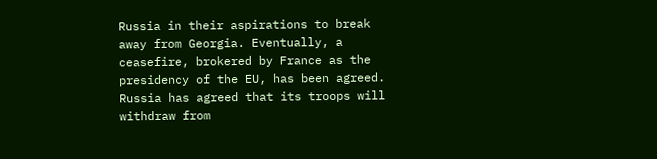Russia in their aspirations to break away from Georgia. Eventually, a ceasefire, brokered by France as the presidency of the EU, has been agreed. Russia has agreed that its troops will withdraw from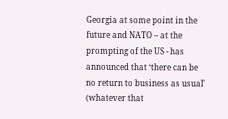Georgia at some point in the future and NATO – at the prompting of the US - has announced that ‘there can be no return to business as usual’ (whatever that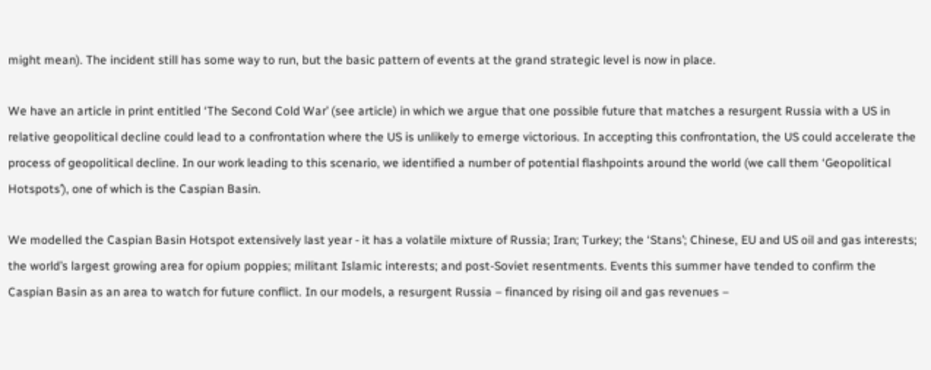might mean). The incident still has some way to run, but the basic pattern of events at the grand strategic level is now in place.

We have an article in print entitled ‘The Second Cold War’ (see article) in which we argue that one possible future that matches a resurgent Russia with a US in relative geopolitical decline could lead to a confrontation where the US is unlikely to emerge victorious. In accepting this confrontation, the US could accelerate the process of geopolitical decline. In our work leading to this scenario, we identified a number of potential flashpoints around the world (we call them ‘Geopolitical Hotspots’), one of which is the Caspian Basin.

We modelled the Caspian Basin Hotspot extensively last year - it has a volatile mixture of Russia; Iran; Turkey; the ‘Stans’; Chinese, EU and US oil and gas interests; the world’s largest growing area for opium poppies; militant Islamic interests; and post-Soviet resentments. Events this summer have tended to confirm the Caspian Basin as an area to watch for future conflict. In our models, a resurgent Russia – financed by rising oil and gas revenues –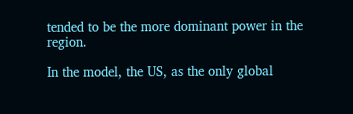tended to be the more dominant power in the region.

In the model, the US, as the only global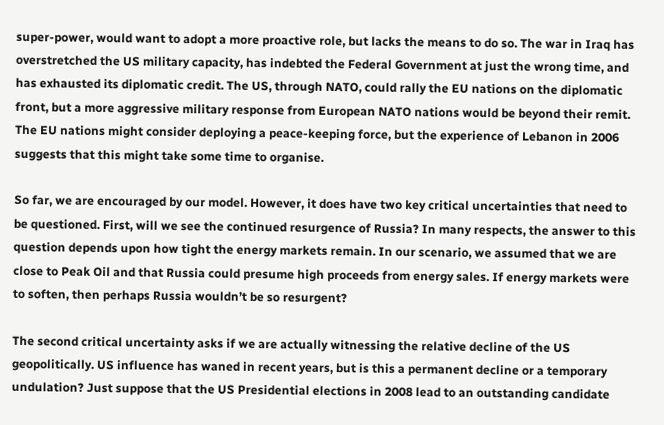super-power, would want to adopt a more proactive role, but lacks the means to do so. The war in Iraq has overstretched the US military capacity, has indebted the Federal Government at just the wrong time, and has exhausted its diplomatic credit. The US, through NATO, could rally the EU nations on the diplomatic front, but a more aggressive military response from European NATO nations would be beyond their remit. The EU nations might consider deploying a peace-keeping force, but the experience of Lebanon in 2006 suggests that this might take some time to organise.

So far, we are encouraged by our model. However, it does have two key critical uncertainties that need to be questioned. First, will we see the continued resurgence of Russia? In many respects, the answer to this question depends upon how tight the energy markets remain. In our scenario, we assumed that we are close to Peak Oil and that Russia could presume high proceeds from energy sales. If energy markets were to soften, then perhaps Russia wouldn’t be so resurgent?

The second critical uncertainty asks if we are actually witnessing the relative decline of the US geopolitically. US influence has waned in recent years, but is this a permanent decline or a temporary undulation? Just suppose that the US Presidential elections in 2008 lead to an outstanding candidate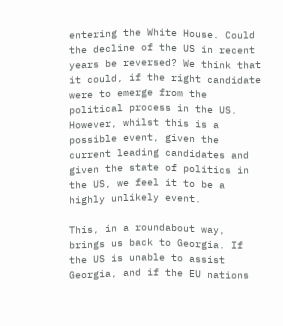entering the White House. Could the decline of the US in recent years be reversed? We think that it could, if the right candidate were to emerge from the political process in the US. However, whilst this is a possible event, given the current leading candidates and given the state of politics in the US, we feel it to be a highly unlikely event.

This, in a roundabout way, brings us back to Georgia. If the US is unable to assist Georgia, and if the EU nations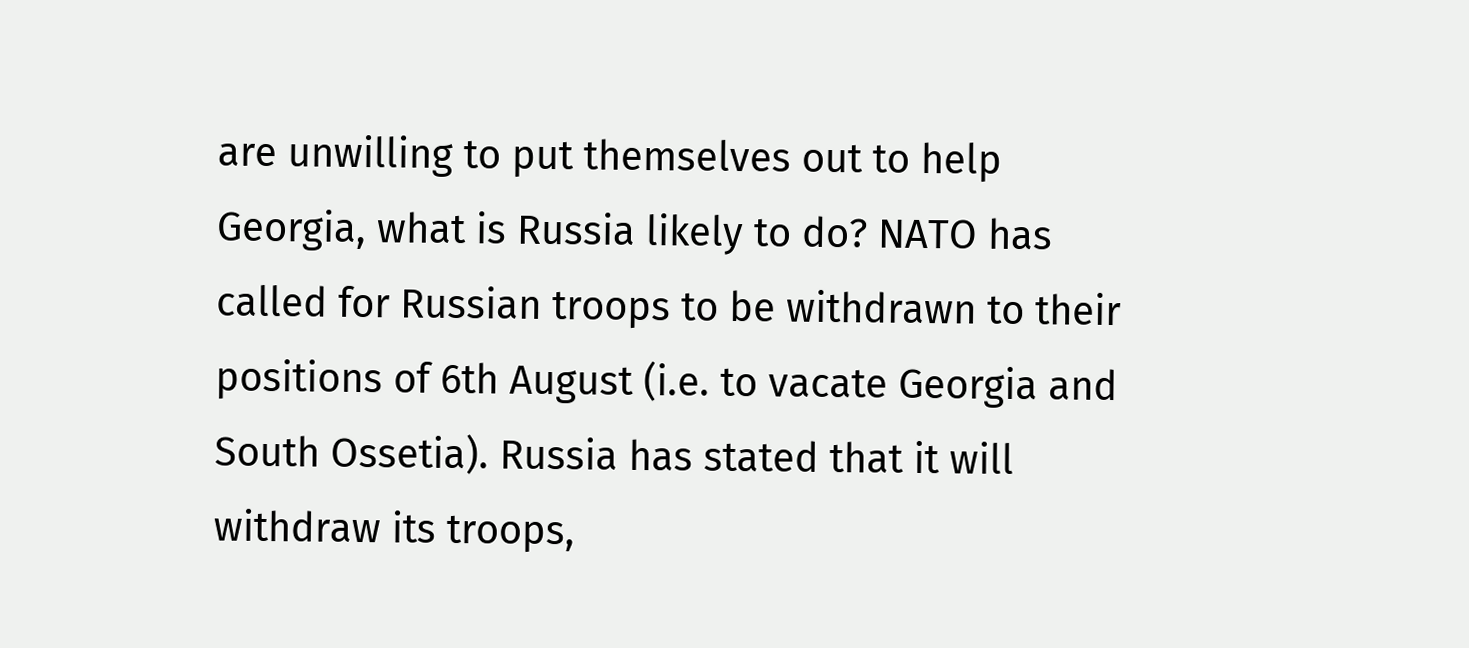are unwilling to put themselves out to help Georgia, what is Russia likely to do? NATO has called for Russian troops to be withdrawn to their positions of 6th August (i.e. to vacate Georgia and South Ossetia). Russia has stated that it will withdraw its troops,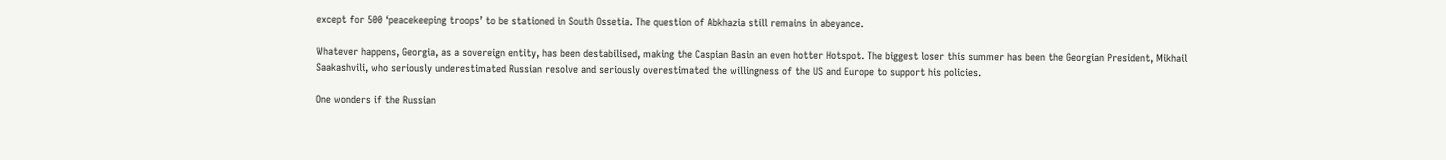except for 500 ‘peacekeeping troops’ to be stationed in South Ossetia. The question of Abkhazia still remains in abeyance.

Whatever happens, Georgia, as a sovereign entity, has been destabilised, making the Caspian Basin an even hotter Hotspot. The biggest loser this summer has been the Georgian President, Mikhail Saakashvili, who seriously underestimated Russian resolve and seriously overestimated the willingness of the US and Europe to support his policies.

One wonders if the Russian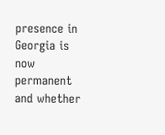presence in Georgia is now permanent and whether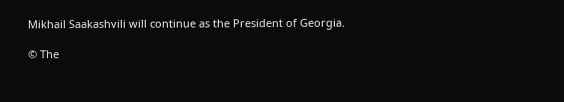Mikhail Saakashvili will continue as the President of Georgia.

© The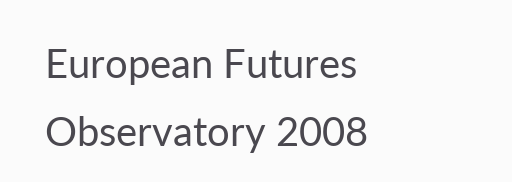European Futures Observatory 2008